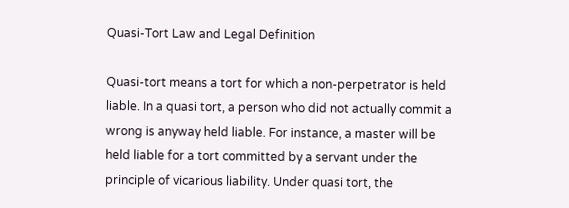Quasi-Tort Law and Legal Definition

Quasi-tort means a tort for which a non-perpetrator is held liable. In a quasi tort, a person who did not actually commit a wrong is anyway held liable. For instance, a master will be held liable for a tort committed by a servant under the principle of vicarious liability. Under quasi tort, the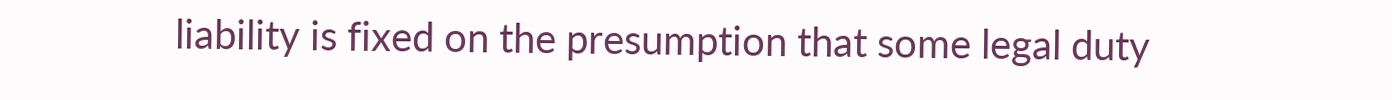liability is fixed on the presumption that some legal duty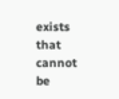exists that cannot be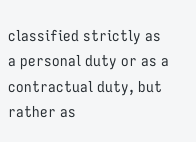classified strictly as a personal duty or as a contractual duty, but rather as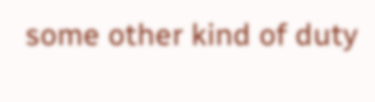some other kind of duty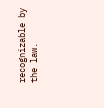recognizable by the law.